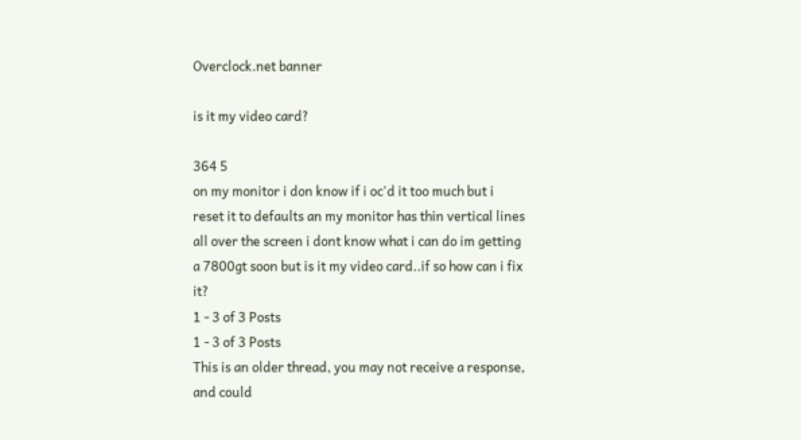Overclock.net banner

is it my video card?

364 5
on my monitor i don know if i oc'd it too much but i reset it to defaults an my monitor has thin vertical lines all over the screen i dont know what i can do im getting a 7800gt soon but is it my video card..if so how can i fix it?
1 - 3 of 3 Posts
1 - 3 of 3 Posts
This is an older thread, you may not receive a response, and could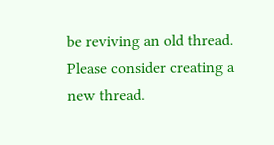be reviving an old thread. Please consider creating a new thread.